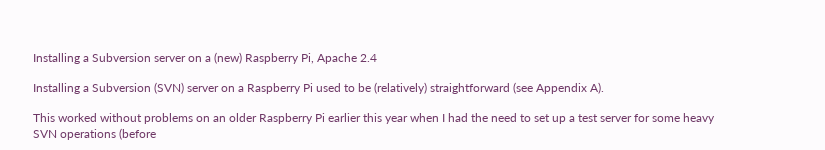Installing a Subversion server on a (new) Raspberry Pi, Apache 2.4

Installing a Subversion (SVN) server on a Raspberry Pi used to be (relatively) straightforward (see Appendix A).

This worked without problems on an older Raspberry Pi earlier this year when I had the need to set up a test server for some heavy SVN operations (before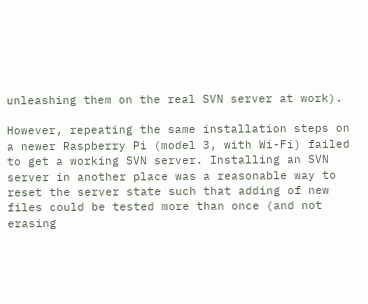unleashing them on the real SVN server at work).

However, repeating the same installation steps on a newer Raspberry Pi (model 3, with Wi-Fi) failed to get a working SVN server. Installing an SVN server in another place was a reasonable way to reset the server state such that adding of new files could be tested more than once (and not erasing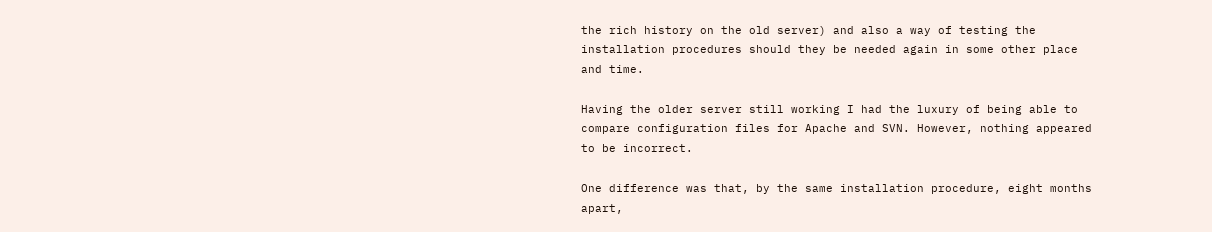the rich history on the old server) and also a way of testing the installation procedures should they be needed again in some other place and time.

Having the older server still working I had the luxury of being able to compare configuration files for Apache and SVN. However, nothing appeared to be incorrect.

One difference was that, by the same installation procedure, eight months apart,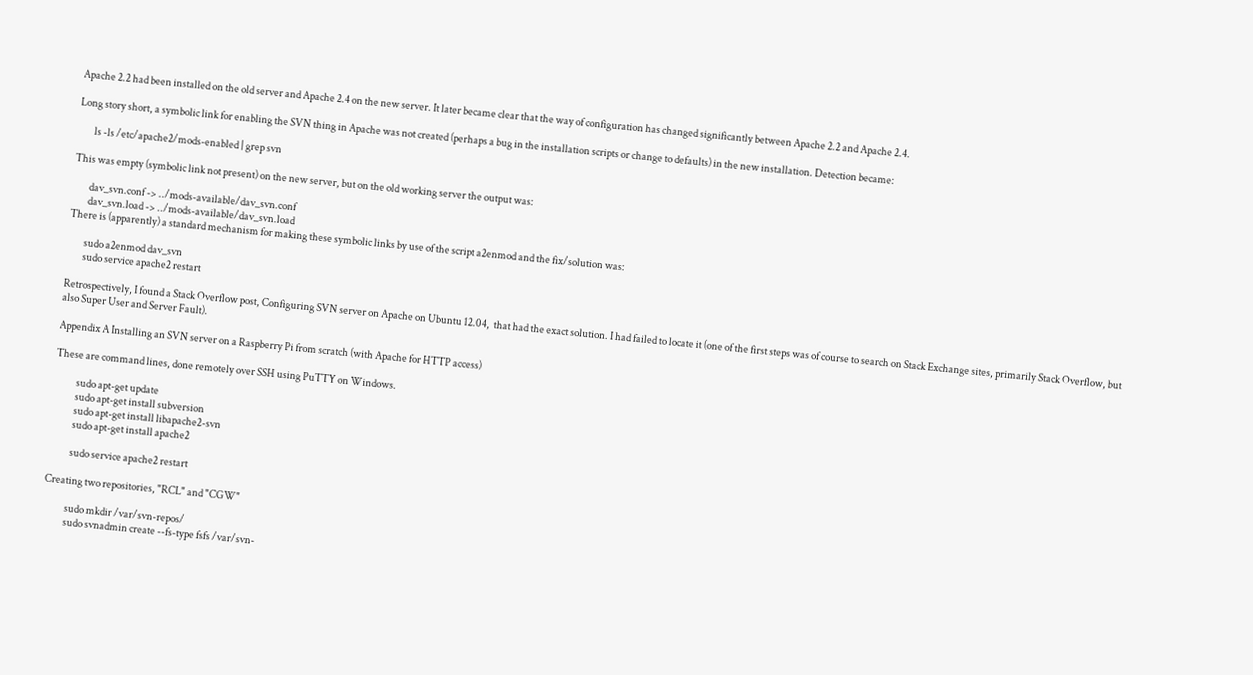Apache 2.2 had been installed on the old server and Apache 2.4 on the new server. It later became clear that the way of configuration has changed significantly between Apache 2.2 and Apache 2.4.

Long story short, a symbolic link for enabling the SVN thing in Apache was not created (perhaps a bug in the installation scripts or change to defaults) in the new installation. Detection became:

        ls -ls /etc/apache2/mods-enabled | grep svn

This was empty (symbolic link not present) on the new server, but on the old working server the output was:

        dav_svn.conf -> ../mods-available/dav_svn.conf
        dav_svn.load -> ../mods-available/dav_svn.load
There is (apparently) a standard mechanism for making these symbolic links by use of the script a2enmod and the fix/solution was:

        sudo a2enmod dav_svn
        sudo service apache2 restart

Retrospectively, I found a Stack Overflow post, Configuring SVN server on Apache on Ubuntu 12.04,  that had the exact solution. I had failed to locate it (one of the first steps was of course to search on Stack Exchange sites, primarily Stack Overflow, but also Super User and Server Fault).

Appendix A Installing an SVN server on a Raspberry Pi from scratch (with Apache for HTTP access)

These are command lines, done remotely over SSH using PuTTY on Windows.

           sudo apt-get update
           sudo apt-get install subversion
           sudo apt-get install libapache2-svn
           sudo apt-get install apache2

           sudo service apache2 restart

Creating two repositories, "RCL" and "CGW"

           sudo mkdir /var/svn-repos/
           sudo svnadmin create --fs-type fsfs /var/svn-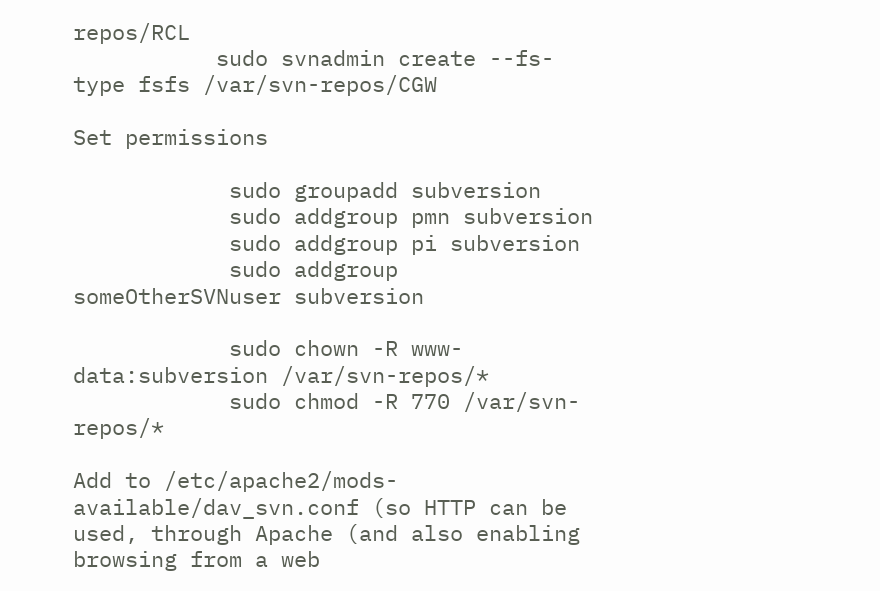repos/RCL
           sudo svnadmin create --fs-type fsfs /var/svn-repos/CGW

Set permissions

            sudo groupadd subversion
            sudo addgroup pmn subversion
            sudo addgroup pi subversion
            sudo addgroup someOtherSVNuser subversion

            sudo chown -R www-data:subversion /var/svn-repos/*
            sudo chmod -R 770 /var/svn-repos/*

Add to /etc/apache2/mods-available/dav_svn.conf (so HTTP can be used, through Apache (and also enabling browsing from a web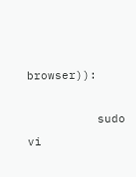browser)):

          sudo vi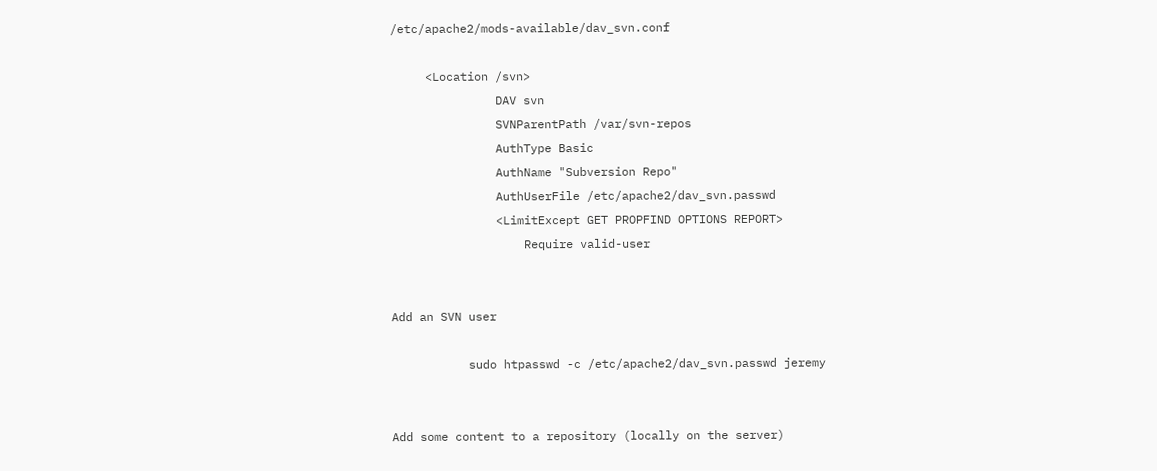/etc/apache2/mods-available/dav_svn.conf

     <Location /svn>
               DAV svn
               SVNParentPath /var/svn-repos
               AuthType Basic
               AuthName "Subversion Repo"
               AuthUserFile /etc/apache2/dav_svn.passwd
               <LimitExcept GET PROPFIND OPTIONS REPORT>
                   Require valid-user


Add an SVN user

           sudo htpasswd -c /etc/apache2/dav_svn.passwd jeremy


Add some content to a repository (locally on the server)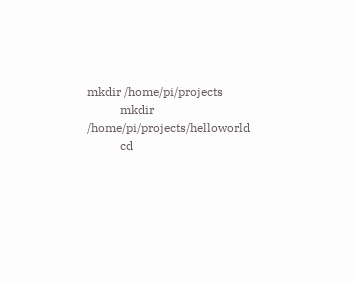mkdir /home/pi/projects
           mkdir /home/pi/projects/helloworld
           cd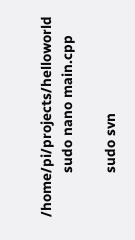/home/pi/projects/helloworld
           sudo nano main.cpp

           sudo svn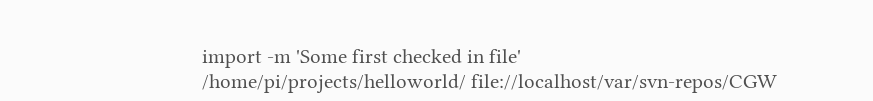import -m 'Some first checked in file' /home/pi/projects/helloworld/ file://localhost/var/svn-repos/CGW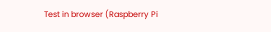Test in browser (Raspberry Pi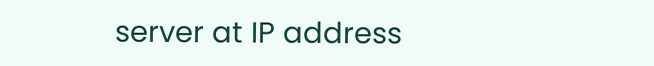server at IP address